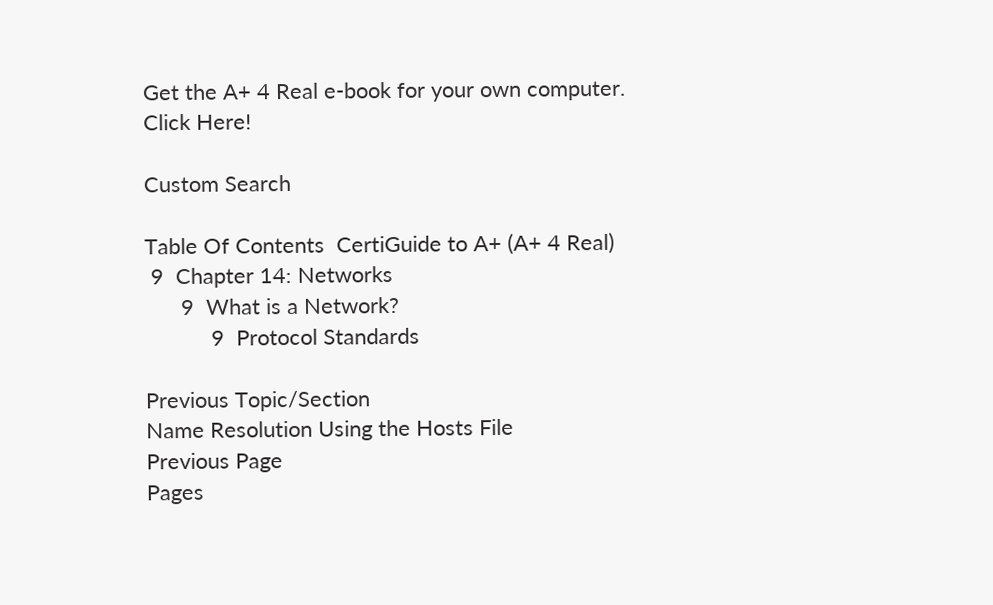Get the A+ 4 Real e-book for your own computer.
Click Here!

Custom Search

Table Of Contents  CertiGuide to A+ (A+ 4 Real)
 9  Chapter 14: Networks
      9  What is a Network?
           9  Protocol Standards

Previous Topic/Section
Name Resolution Using the Hosts File
Previous Page
Pages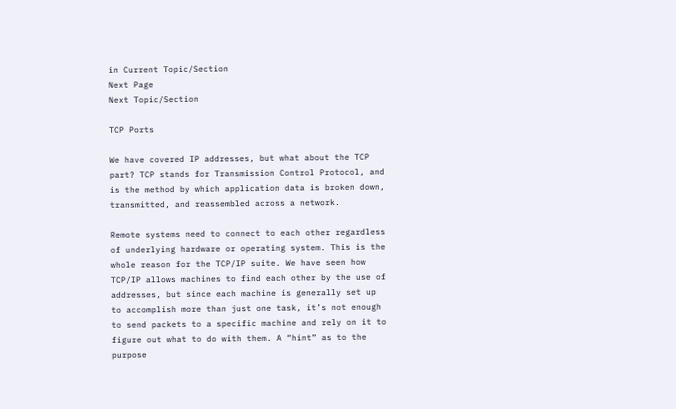in Current Topic/Section
Next Page
Next Topic/Section

TCP Ports

We have covered IP addresses, but what about the TCP part? TCP stands for Transmission Control Protocol, and is the method by which application data is broken down, transmitted, and reassembled across a network.

Remote systems need to connect to each other regardless of underlying hardware or operating system. This is the whole reason for the TCP/IP suite. We have seen how TCP/IP allows machines to find each other by the use of addresses, but since each machine is generally set up to accomplish more than just one task, it’s not enough to send packets to a specific machine and rely on it to figure out what to do with them. A “hint” as to the purpose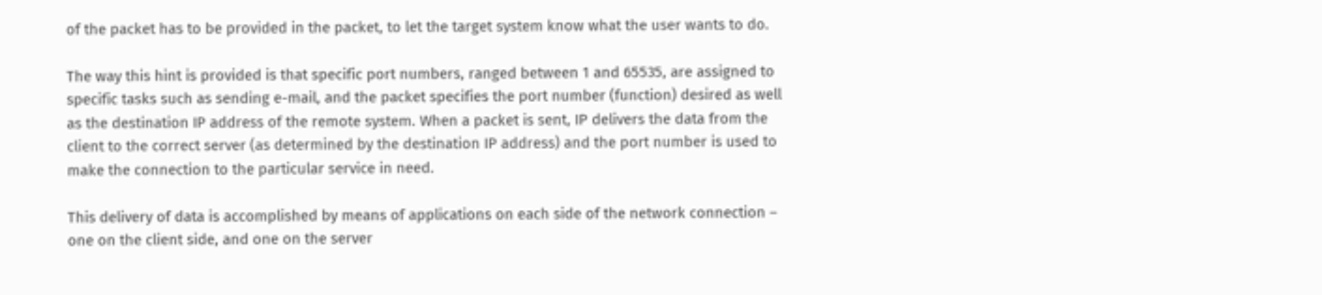of the packet has to be provided in the packet, to let the target system know what the user wants to do.

The way this hint is provided is that specific port numbers, ranged between 1 and 65535, are assigned to specific tasks such as sending e-mail, and the packet specifies the port number (function) desired as well as the destination IP address of the remote system. When a packet is sent, IP delivers the data from the client to the correct server (as determined by the destination IP address) and the port number is used to make the connection to the particular service in need.

This delivery of data is accomplished by means of applications on each side of the network connection – one on the client side, and one on the server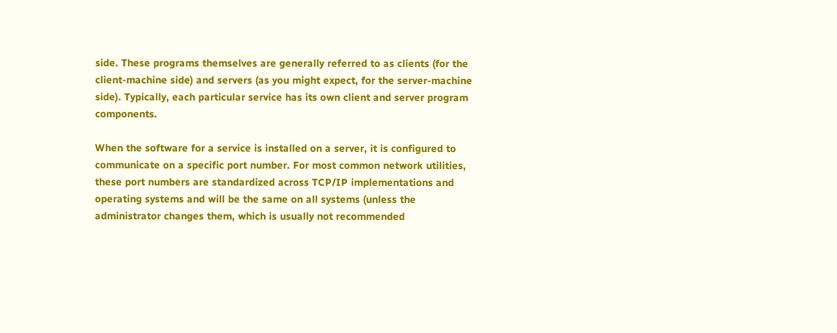side. These programs themselves are generally referred to as clients (for the client-machine side) and servers (as you might expect, for the server-machine side). Typically, each particular service has its own client and server program components.

When the software for a service is installed on a server, it is configured to communicate on a specific port number. For most common network utilities, these port numbers are standardized across TCP/IP implementations and operating systems and will be the same on all systems (unless the administrator changes them, which is usually not recommended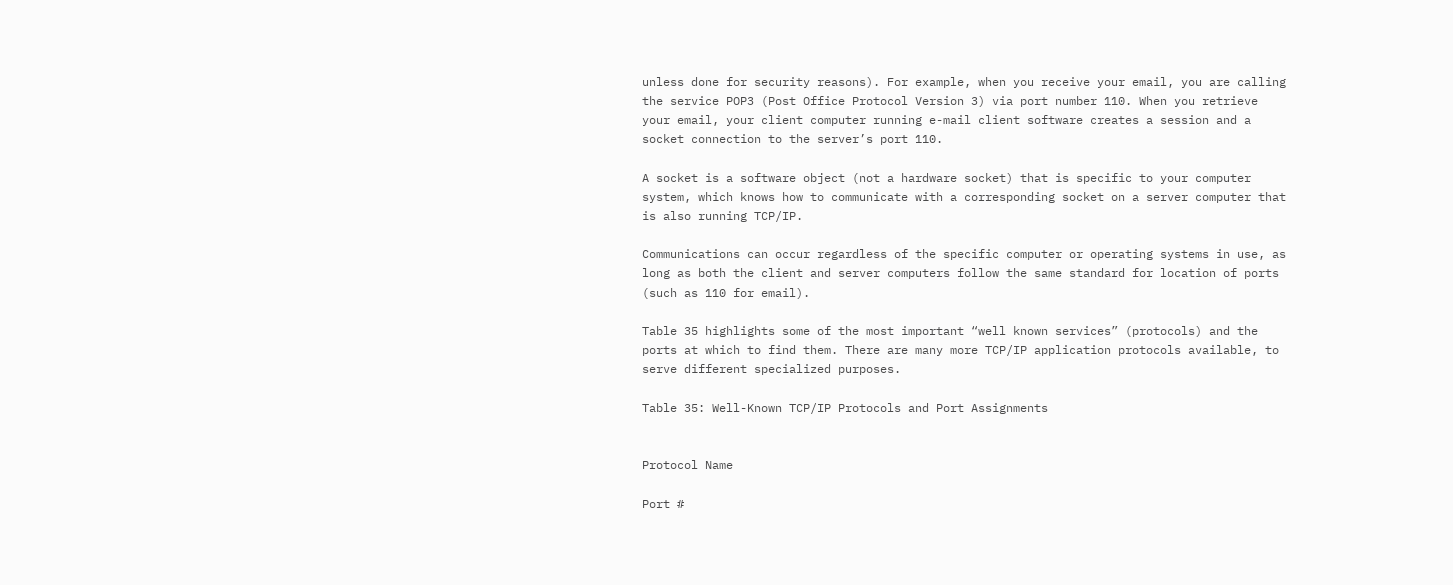unless done for security reasons). For example, when you receive your email, you are calling the service POP3 (Post Office Protocol Version 3) via port number 110. When you retrieve your email, your client computer running e-mail client software creates a session and a socket connection to the server’s port 110.

A socket is a software object (not a hardware socket) that is specific to your computer system, which knows how to communicate with a corresponding socket on a server computer that is also running TCP/IP.

Communications can occur regardless of the specific computer or operating systems in use, as long as both the client and server computers follow the same standard for location of ports (such as 110 for email).

Table 35 highlights some of the most important “well known services” (protocols) and the ports at which to find them. There are many more TCP/IP application protocols available, to serve different specialized purposes.

Table 35: Well-Known TCP/IP Protocols and Port Assignments


Protocol Name

Port #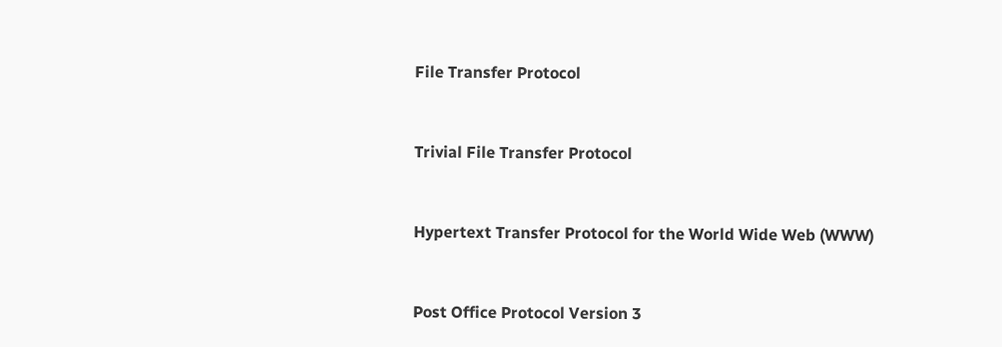File Transfer Protocol



Trivial File Transfer Protocol



Hypertext Transfer Protocol for the World Wide Web (WWW)



Post Office Protocol Version 3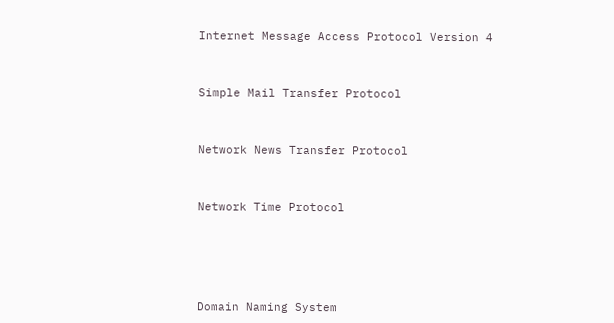Internet Message Access Protocol Version 4



Simple Mail Transfer Protocol



Network News Transfer Protocol



Network Time Protocol






Domain Naming System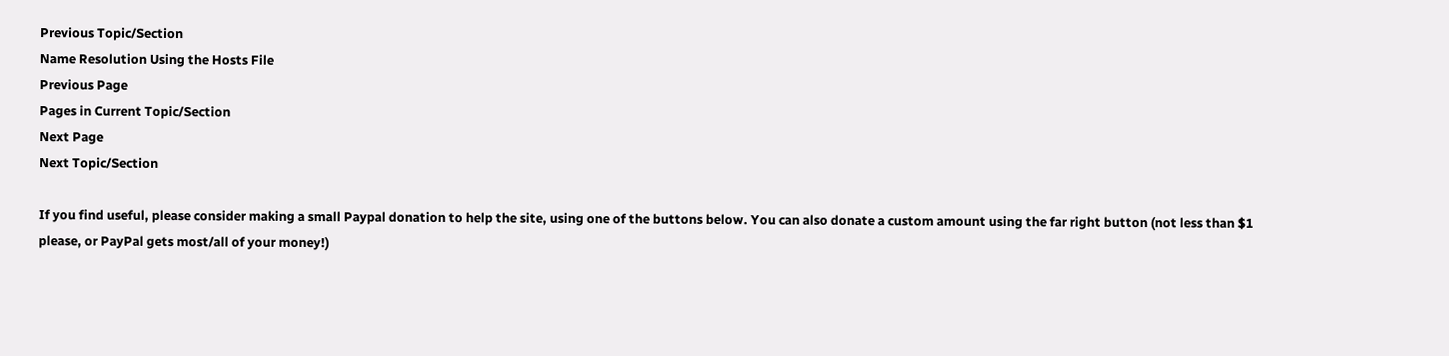Previous Topic/Section
Name Resolution Using the Hosts File
Previous Page
Pages in Current Topic/Section
Next Page
Next Topic/Section

If you find useful, please consider making a small Paypal donation to help the site, using one of the buttons below. You can also donate a custom amount using the far right button (not less than $1 please, or PayPal gets most/all of your money!)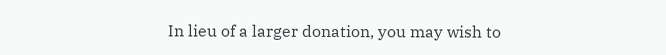In lieu of a larger donation, you may wish to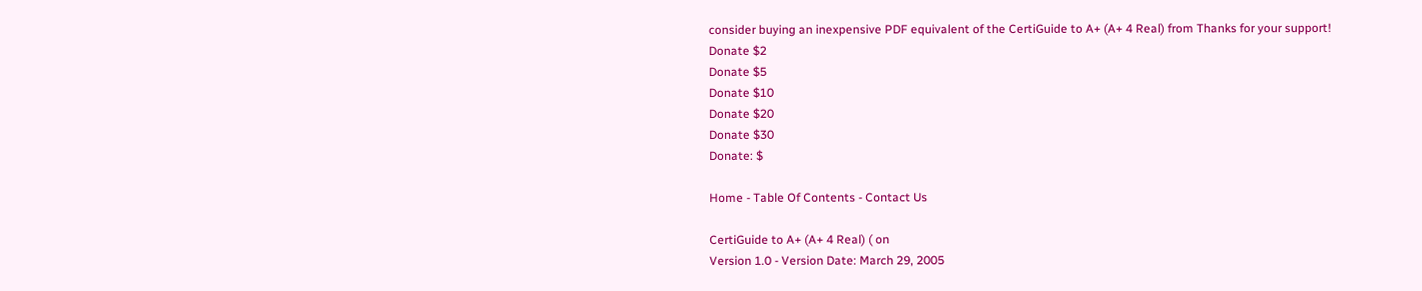consider buying an inexpensive PDF equivalent of the CertiGuide to A+ (A+ 4 Real) from Thanks for your support!
Donate $2
Donate $5
Donate $10
Donate $20
Donate $30
Donate: $

Home - Table Of Contents - Contact Us

CertiGuide to A+ (A+ 4 Real) ( on
Version 1.0 - Version Date: March 29, 2005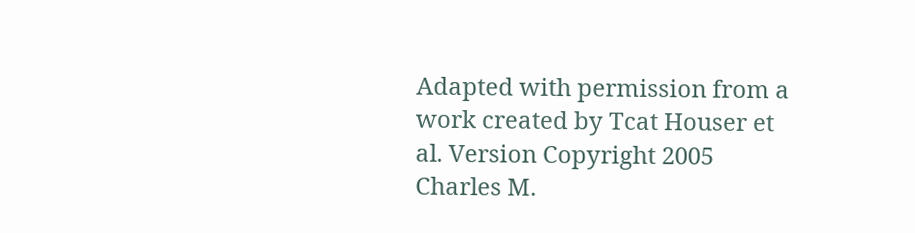Adapted with permission from a work created by Tcat Houser et al. Version Copyright 2005 Charles M.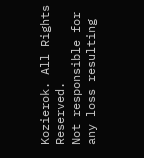Kozierok. All Rights Reserved.
Not responsible for any loss resulting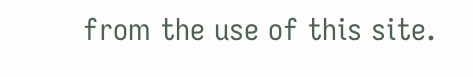from the use of this site.